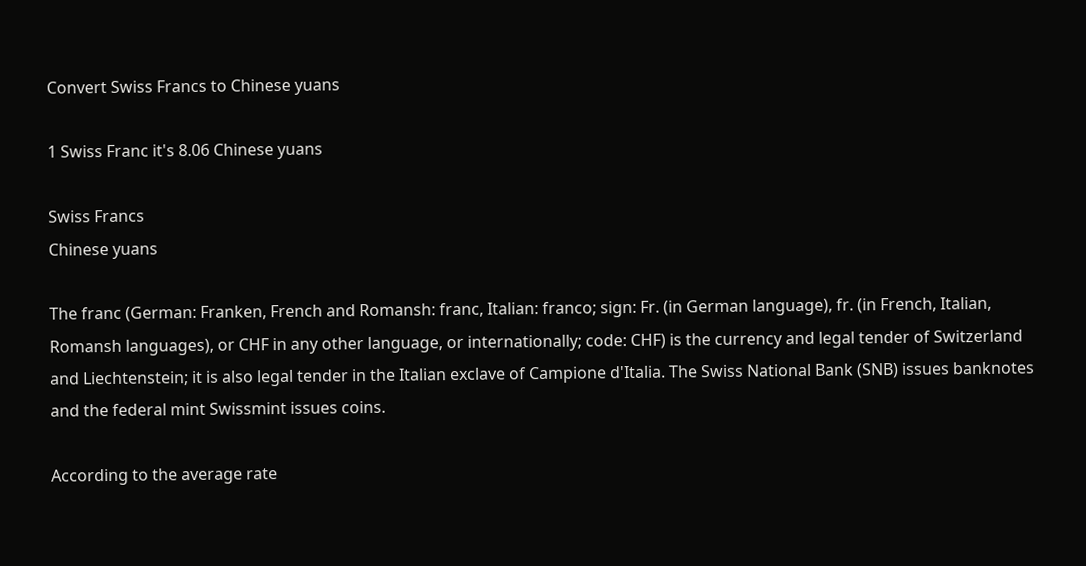Convert Swiss Francs to Chinese yuans

1 Swiss Franc it's 8.06 Chinese yuans

Swiss Francs
Chinese yuans

The franc (German: Franken, French and Romansh: franc, Italian: franco; sign: Fr. (in German language), fr. (in French, Italian, Romansh languages), or CHF in any other language, or internationally; code: CHF) is the currency and legal tender of Switzerland and Liechtenstein; it is also legal tender in the Italian exclave of Campione d'Italia. The Swiss National Bank (SNB) issues banknotes and the federal mint Swissmint issues coins.

According to the average rate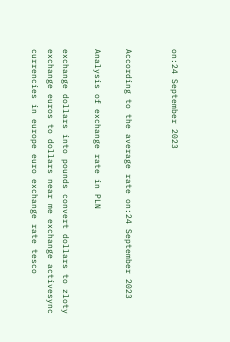on:24 September 2023


According to the average rate on:24 September 2023

Analysis of exchange rate in PLN

exchange dollars into pounds convert dollars to zloty exchange euros to dollars near me exchange activesync currencies in europe euro exchange rate tesco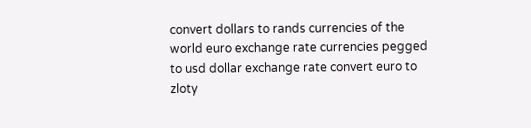convert dollars to rands currencies of the world euro exchange rate currencies pegged to usd dollar exchange rate convert euro to zloty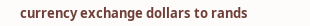currency exchange dollars to rands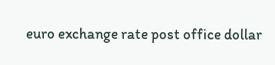euro exchange rate post office dollar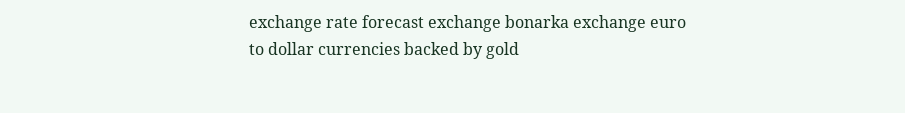exchange rate forecast exchange bonarka exchange euro to dollar currencies backed by gold